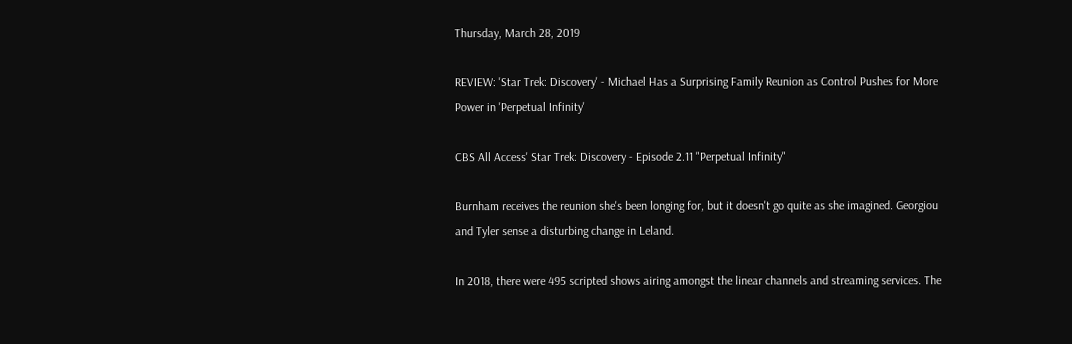Thursday, March 28, 2019

REVIEW: 'Star Trek: Discovery' - Michael Has a Surprising Family Reunion as Control Pushes for More Power in 'Perpetual Infinity'

CBS All Access' Star Trek: Discovery - Episode 2.11 "Perpetual Infinity"

Burnham receives the reunion she's been longing for, but it doesn't go quite as she imagined. Georgiou and Tyler sense a disturbing change in Leland.

In 2018, there were 495 scripted shows airing amongst the linear channels and streaming services. The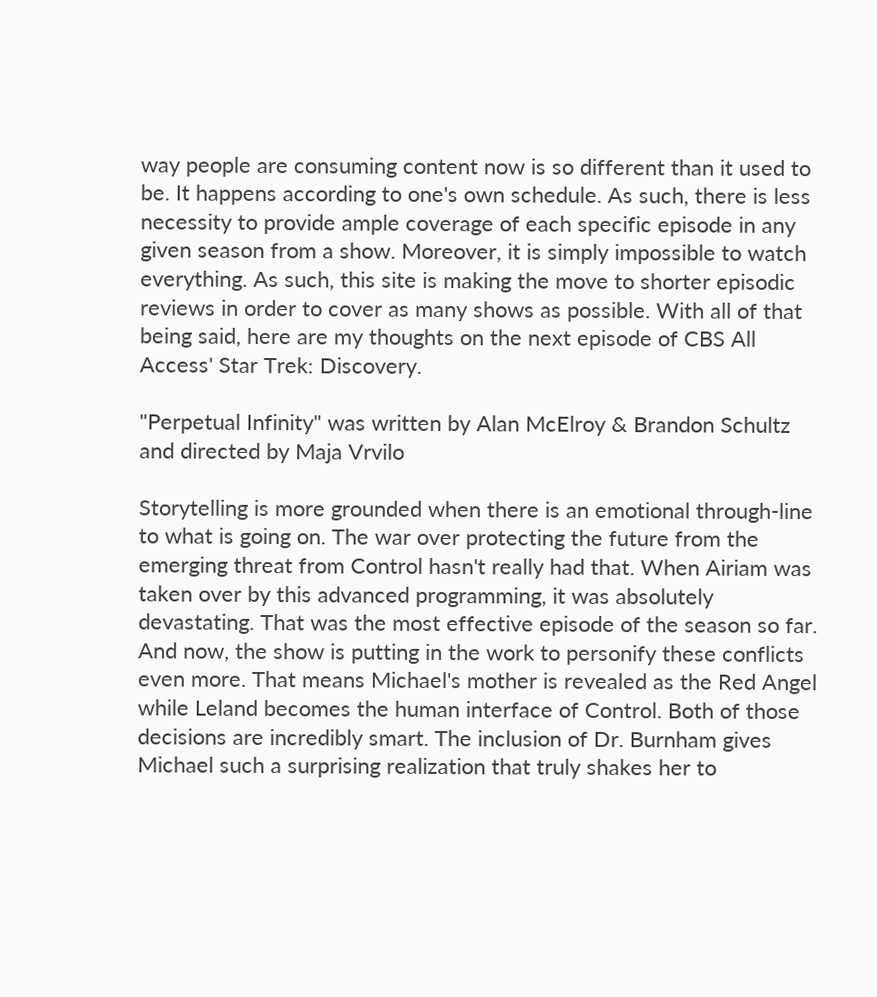way people are consuming content now is so different than it used to be. It happens according to one's own schedule. As such, there is less necessity to provide ample coverage of each specific episode in any given season from a show. Moreover, it is simply impossible to watch everything. As such, this site is making the move to shorter episodic reviews in order to cover as many shows as possible. With all of that being said, here are my thoughts on the next episode of CBS All Access' Star Trek: Discovery.

"Perpetual Infinity" was written by Alan McElroy & Brandon Schultz and directed by Maja Vrvilo

Storytelling is more grounded when there is an emotional through-line to what is going on. The war over protecting the future from the emerging threat from Control hasn't really had that. When Airiam was taken over by this advanced programming, it was absolutely devastating. That was the most effective episode of the season so far. And now, the show is putting in the work to personify these conflicts even more. That means Michael's mother is revealed as the Red Angel while Leland becomes the human interface of Control. Both of those decisions are incredibly smart. The inclusion of Dr. Burnham gives Michael such a surprising realization that truly shakes her to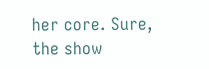her core. Sure, the show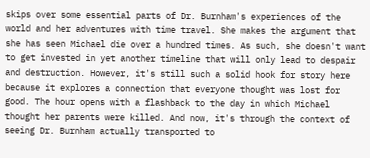skips over some essential parts of Dr. Burnham's experiences of the world and her adventures with time travel. She makes the argument that she has seen Michael die over a hundred times. As such, she doesn't want to get invested in yet another timeline that will only lead to despair and destruction. However, it's still such a solid hook for story here because it explores a connection that everyone thought was lost for good. The hour opens with a flashback to the day in which Michael thought her parents were killed. And now, it's through the context of seeing Dr. Burnham actually transported to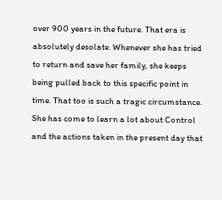over 900 years in the future. That era is absolutely desolate. Whenever she has tried to return and save her family, she keeps being pulled back to this specific point in time. That too is such a tragic circumstance. She has come to learn a lot about Control and the actions taken in the present day that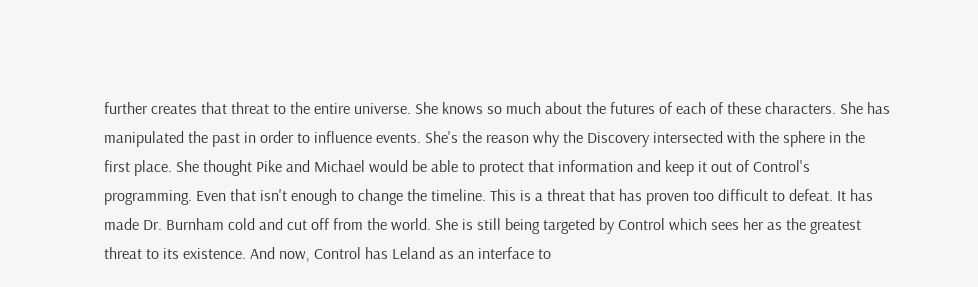further creates that threat to the entire universe. She knows so much about the futures of each of these characters. She has manipulated the past in order to influence events. She's the reason why the Discovery intersected with the sphere in the first place. She thought Pike and Michael would be able to protect that information and keep it out of Control's programming. Even that isn't enough to change the timeline. This is a threat that has proven too difficult to defeat. It has made Dr. Burnham cold and cut off from the world. She is still being targeted by Control which sees her as the greatest threat to its existence. And now, Control has Leland as an interface to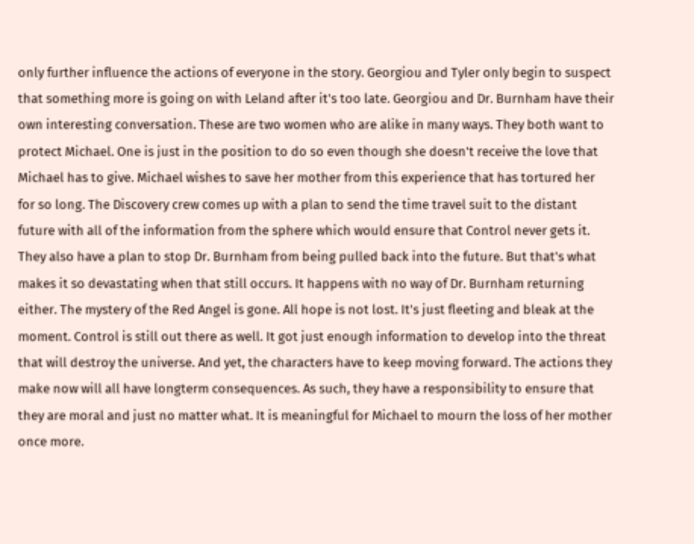only further influence the actions of everyone in the story. Georgiou and Tyler only begin to suspect that something more is going on with Leland after it's too late. Georgiou and Dr. Burnham have their own interesting conversation. These are two women who are alike in many ways. They both want to protect Michael. One is just in the position to do so even though she doesn't receive the love that Michael has to give. Michael wishes to save her mother from this experience that has tortured her for so long. The Discovery crew comes up with a plan to send the time travel suit to the distant future with all of the information from the sphere which would ensure that Control never gets it. They also have a plan to stop Dr. Burnham from being pulled back into the future. But that's what makes it so devastating when that still occurs. It happens with no way of Dr. Burnham returning either. The mystery of the Red Angel is gone. All hope is not lost. It's just fleeting and bleak at the moment. Control is still out there as well. It got just enough information to develop into the threat that will destroy the universe. And yet, the characters have to keep moving forward. The actions they make now will all have longterm consequences. As such, they have a responsibility to ensure that they are moral and just no matter what. It is meaningful for Michael to mourn the loss of her mother once more.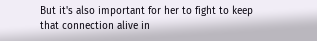But it's also important for her to fight to keep that connection alive in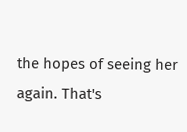the hopes of seeing her again. That's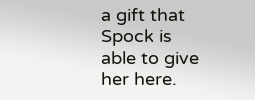a gift that Spock is able to give her here.